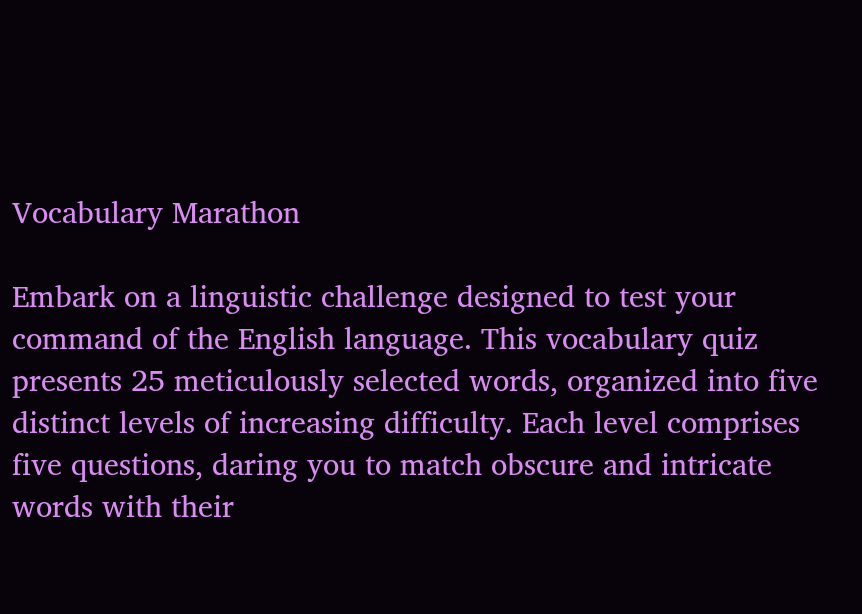Vocabulary Marathon

Embark on a linguistic challenge designed to test your command of the English language. This vocabulary quiz presents 25 meticulously selected words, organized into five distinct levels of increasing difficulty. Each level comprises five questions, daring you to match obscure and intricate words with their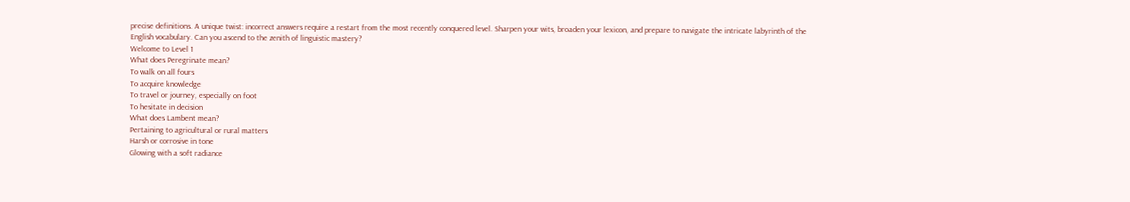precise definitions. A unique twist: incorrect answers require a restart from the most recently conquered level. Sharpen your wits, broaden your lexicon, and prepare to navigate the intricate labyrinth of the English vocabulary. Can you ascend to the zenith of linguistic mastery?
Welcome to Level 1
What does Peregrinate mean?
To walk on all fours
To acquire knowledge
To travel or journey, especially on foot
To hesitate in decision
What does Lambent mean?
Pertaining to agricultural or rural matters
Harsh or corrosive in tone
Glowing with a soft radiance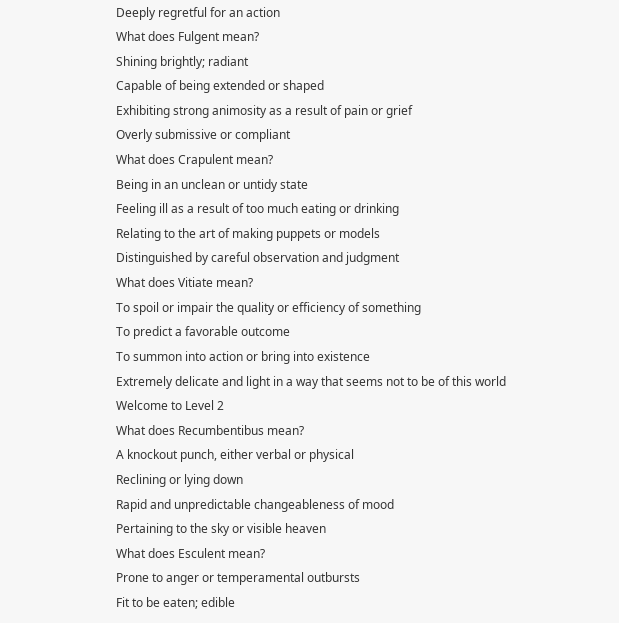Deeply regretful for an action
What does Fulgent mean?
Shining brightly; radiant
Capable of being extended or shaped
Exhibiting strong animosity as a result of pain or grief
Overly submissive or compliant
What does Crapulent mean?
Being in an unclean or untidy state
Feeling ill as a result of too much eating or drinking
Relating to the art of making puppets or models
Distinguished by careful observation and judgment
What does Vitiate mean?
To spoil or impair the quality or efficiency of something
To predict a favorable outcome
To summon into action or bring into existence
Extremely delicate and light in a way that seems not to be of this world
Welcome to Level 2
What does Recumbentibus mean?
A knockout punch, either verbal or physical
Reclining or lying down
Rapid and unpredictable changeableness of mood
Pertaining to the sky or visible heaven
What does Esculent mean?
Prone to anger or temperamental outbursts
Fit to be eaten; edible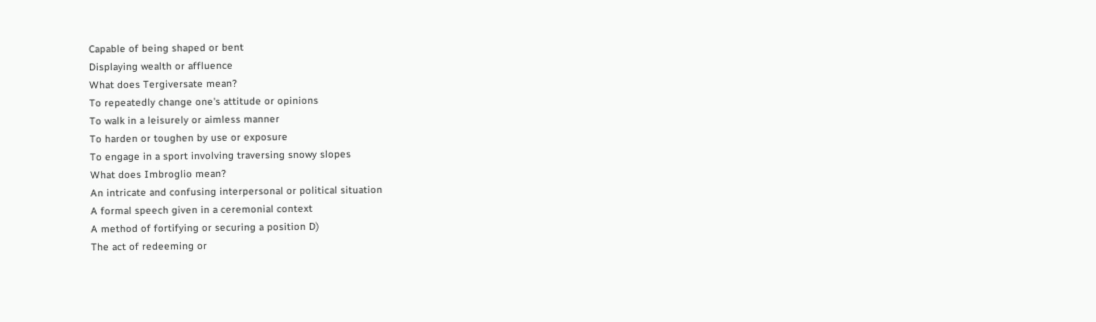Capable of being shaped or bent
Displaying wealth or affluence
What does Tergiversate mean?
To repeatedly change one's attitude or opinions
To walk in a leisurely or aimless manner
To harden or toughen by use or exposure
To engage in a sport involving traversing snowy slopes
What does Imbroglio mean?
An intricate and confusing interpersonal or political situation
A formal speech given in a ceremonial context
A method of fortifying or securing a position D)
The act of redeeming or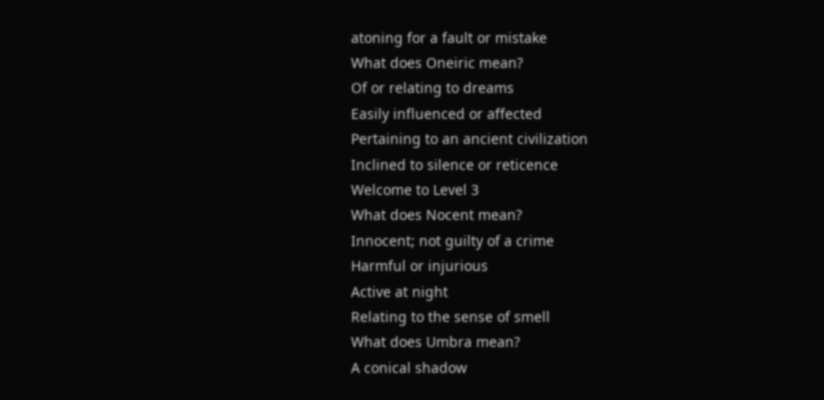atoning for a fault or mistake
What does Oneiric mean?
Of or relating to dreams
Easily influenced or affected
Pertaining to an ancient civilization
Inclined to silence or reticence
Welcome to Level 3
What does Nocent mean?
Innocent; not guilty of a crime
Harmful or injurious
Active at night
Relating to the sense of smell
What does Umbra mean?
A conical shadow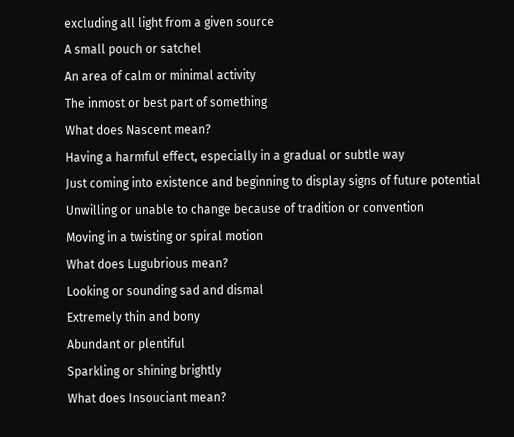excluding all light from a given source
A small pouch or satchel
An area of calm or minimal activity
The inmost or best part of something
What does Nascent mean?
Having a harmful effect, especially in a gradual or subtle way
Just coming into existence and beginning to display signs of future potential
Unwilling or unable to change because of tradition or convention
Moving in a twisting or spiral motion
What does Lugubrious mean?
Looking or sounding sad and dismal
Extremely thin and bony
Abundant or plentiful
Sparkling or shining brightly
What does Insouciant mean?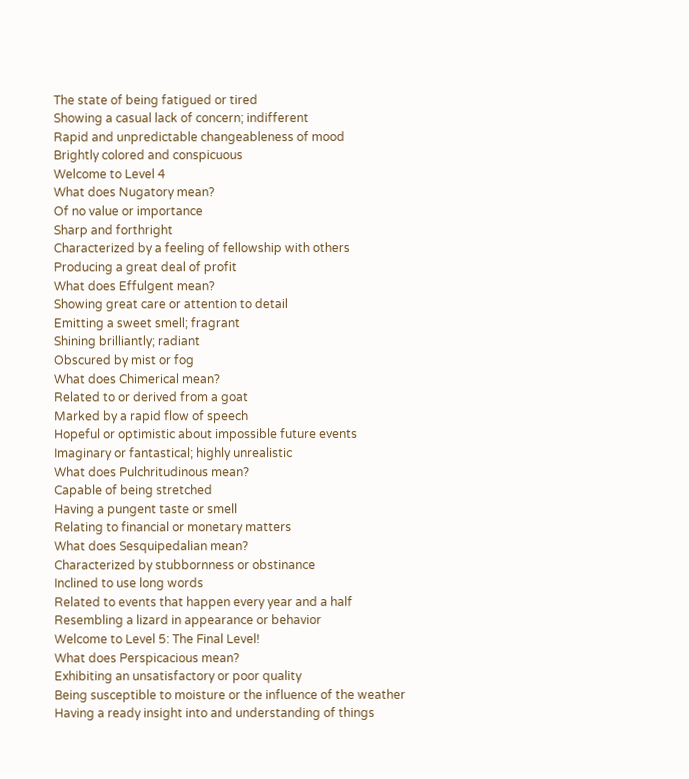The state of being fatigued or tired
Showing a casual lack of concern; indifferent
Rapid and unpredictable changeableness of mood
Brightly colored and conspicuous
Welcome to Level 4
What does Nugatory mean?
Of no value or importance
Sharp and forthright
Characterized by a feeling of fellowship with others
Producing a great deal of profit
What does Effulgent mean?
Showing great care or attention to detail
Emitting a sweet smell; fragrant
Shining brilliantly; radiant
Obscured by mist or fog
What does Chimerical mean?
Related to or derived from a goat
Marked by a rapid flow of speech
Hopeful or optimistic about impossible future events
Imaginary or fantastical; highly unrealistic
What does Pulchritudinous mean?
Capable of being stretched
Having a pungent taste or smell
Relating to financial or monetary matters
What does Sesquipedalian mean?
Characterized by stubbornness or obstinance
Inclined to use long words
Related to events that happen every year and a half
Resembling a lizard in appearance or behavior
Welcome to Level 5: The Final Level!
What does Perspicacious mean?
Exhibiting an unsatisfactory or poor quality
Being susceptible to moisture or the influence of the weather
Having a ready insight into and understanding of things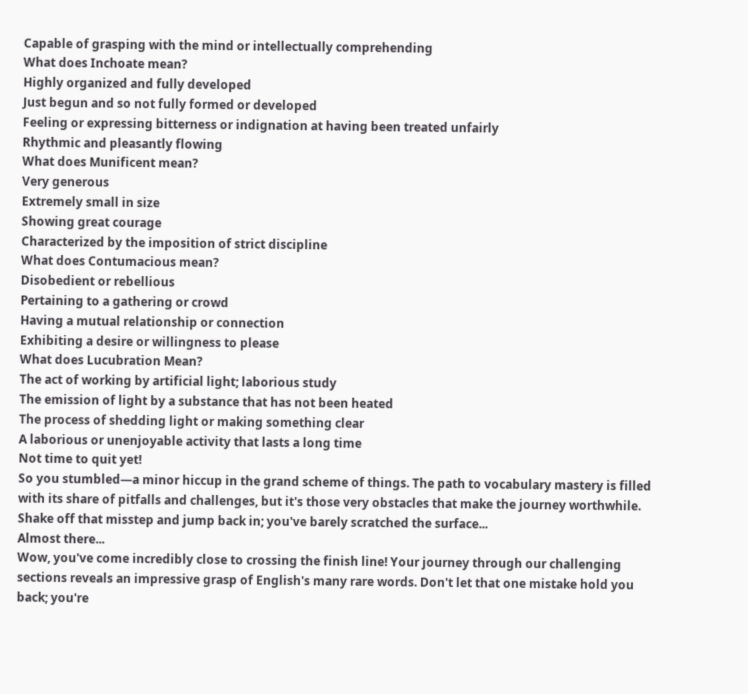Capable of grasping with the mind or intellectually comprehending
What does Inchoate mean?
Highly organized and fully developed
Just begun and so not fully formed or developed
Feeling or expressing bitterness or indignation at having been treated unfairly
Rhythmic and pleasantly flowing
What does Munificent mean?
Very generous
Extremely small in size
Showing great courage
Characterized by the imposition of strict discipline
What does Contumacious mean?
Disobedient or rebellious
Pertaining to a gathering or crowd
Having a mutual relationship or connection
Exhibiting a desire or willingness to please
What does Lucubration Mean?
The act of working by artificial light; laborious study
The emission of light by a substance that has not been heated
The process of shedding light or making something clear
A laborious or unenjoyable activity that lasts a long time
Not time to quit yet!
So you stumbled—a minor hiccup in the grand scheme of things. The path to vocabulary mastery is filled with its share of pitfalls and challenges, but it's those very obstacles that make the journey worthwhile. Shake off that misstep and jump back in; you've barely scratched the surface...
Almost there...
Wow, you've come incredibly close to crossing the finish line! Your journey through our challenging sections reveals an impressive grasp of English's many rare words. Don't let that one mistake hold you back; you're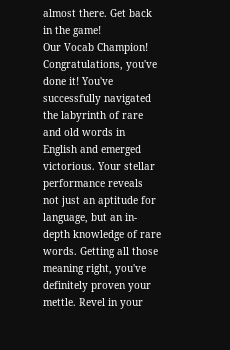almost there. Get back in the game!
Our Vocab Champion!
Congratulations, you've done it! You've successfully navigated the labyrinth of rare and old words in English and emerged victorious. Your stellar performance reveals not just an aptitude for language, but an in-depth knowledge of rare words. Getting all those meaning right, you've definitely proven your mettle. Revel in your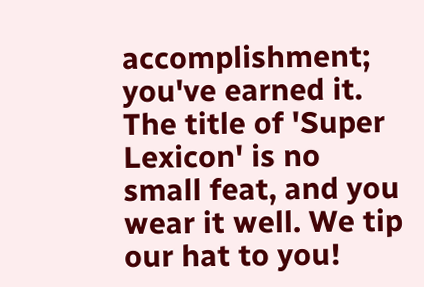accomplishment; you've earned it. The title of 'Super Lexicon' is no small feat, and you wear it well. We tip our hat to you!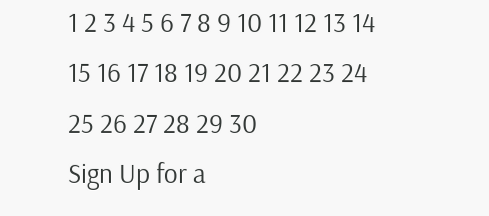1 2 3 4 5 6 7 8 9 10 11 12 13 14 15 16 17 18 19 20 21 22 23 24 25 26 27 28 29 30
Sign Up for a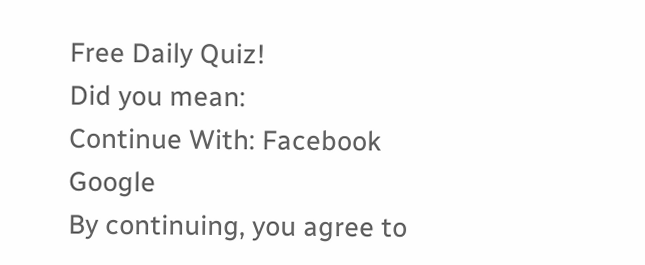Free Daily Quiz!
Did you mean:
Continue With: Facebook Google
By continuing, you agree to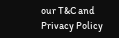our T&C and Privacy Policy